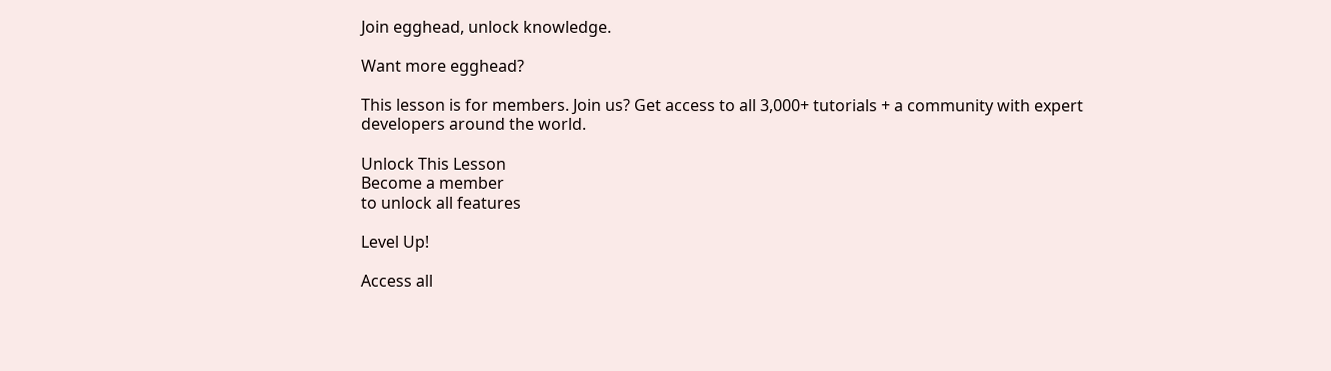Join egghead, unlock knowledge.

Want more egghead?

This lesson is for members. Join us? Get access to all 3,000+ tutorials + a community with expert developers around the world.

Unlock This Lesson
Become a member
to unlock all features

Level Up!

Access all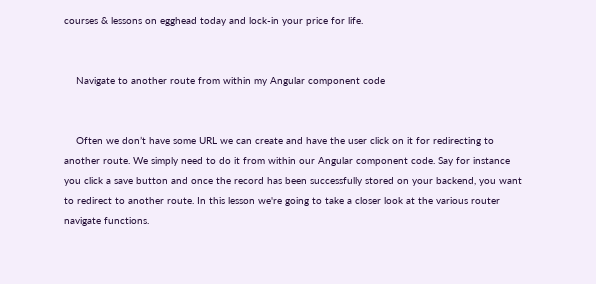courses & lessons on egghead today and lock-in your price for life.


    Navigate to another route from within my Angular component code


    Often we don’t have some URL we can create and have the user click on it for redirecting to another route. We simply need to do it from within our Angular component code. Say for instance you click a save button and once the record has been successfully stored on your backend, you want to redirect to another route. In this lesson we're going to take a closer look at the various router navigate functions.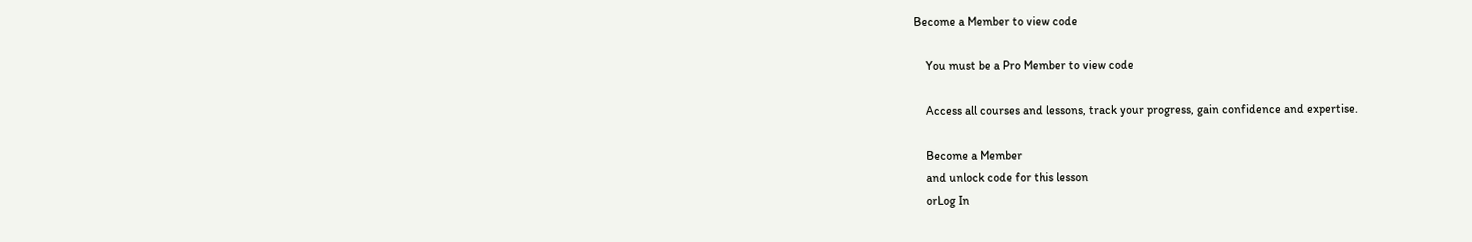Become a Member to view code

    You must be a Pro Member to view code

    Access all courses and lessons, track your progress, gain confidence and expertise.

    Become a Member
    and unlock code for this lesson
    orLog In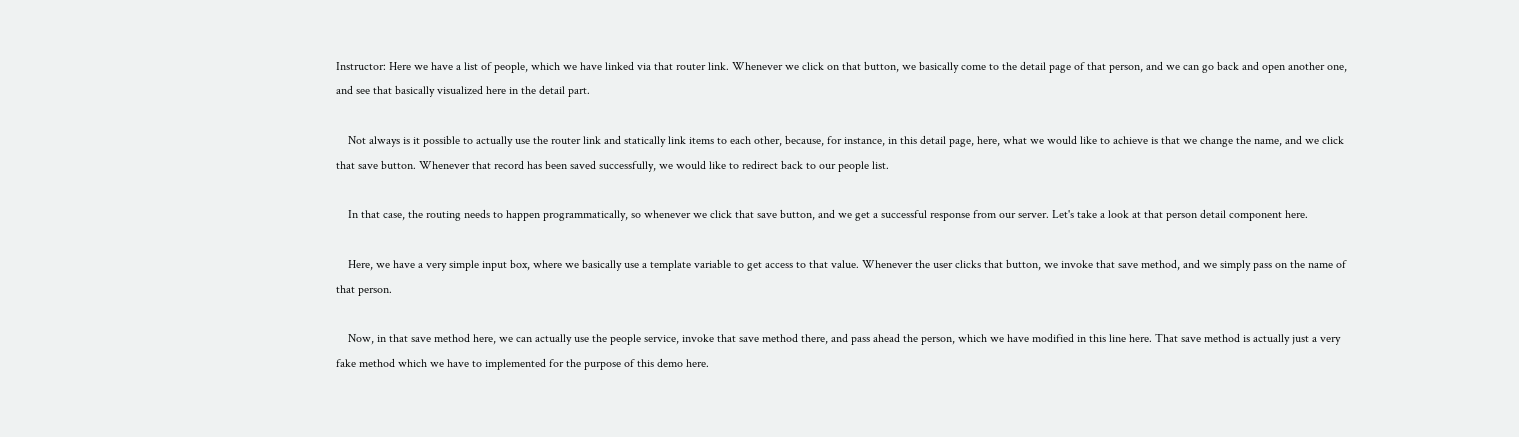Instructor: Here we have a list of people, which we have linked via that router link. Whenever we click on that button, we basically come to the detail page of that person, and we can go back and open another one, and see that basically visualized here in the detail part.

    Not always is it possible to actually use the router link and statically link items to each other, because, for instance, in this detail page, here, what we would like to achieve is that we change the name, and we click that save button. Whenever that record has been saved successfully, we would like to redirect back to our people list.

    In that case, the routing needs to happen programmatically, so whenever we click that save button, and we get a successful response from our server. Let's take a look at that person detail component here.

    Here, we have a very simple input box, where we basically use a template variable to get access to that value. Whenever the user clicks that button, we invoke that save method, and we simply pass on the name of that person.

    Now, in that save method here, we can actually use the people service, invoke that save method there, and pass ahead the person, which we have modified in this line here. That save method is actually just a very fake method which we have to implemented for the purpose of this demo here.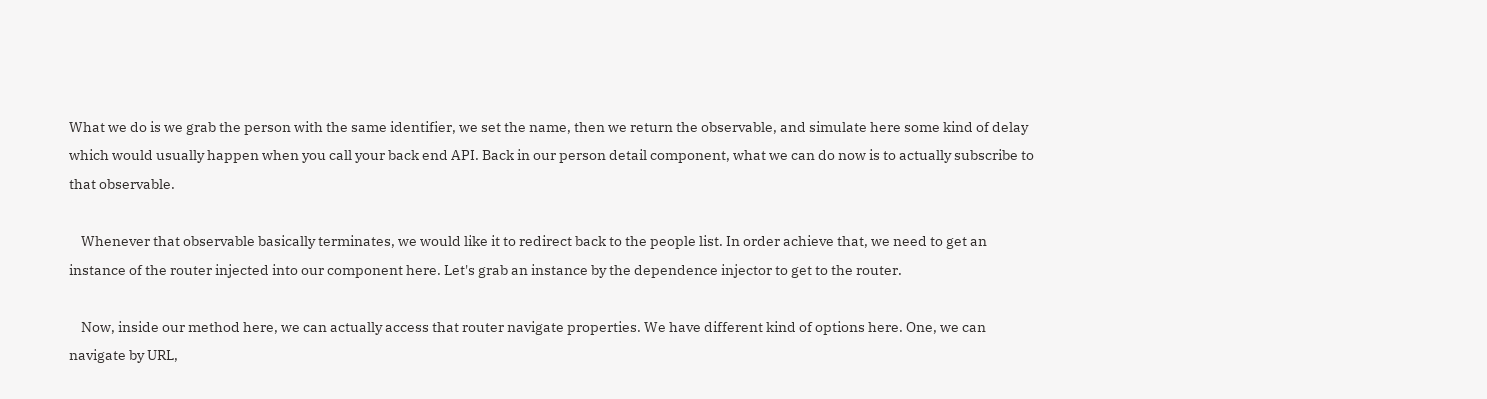What we do is we grab the person with the same identifier, we set the name, then we return the observable, and simulate here some kind of delay which would usually happen when you call your back end API. Back in our person detail component, what we can do now is to actually subscribe to that observable.

    Whenever that observable basically terminates, we would like it to redirect back to the people list. In order achieve that, we need to get an instance of the router injected into our component here. Let's grab an instance by the dependence injector to get to the router.

    Now, inside our method here, we can actually access that router navigate properties. We have different kind of options here. One, we can navigate by URL,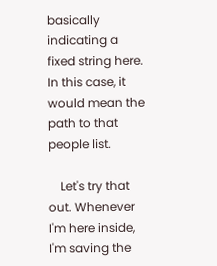basically indicating a fixed string here. In this case, it would mean the path to that people list.

    Let's try that out. Whenever I'm here inside, I'm saving the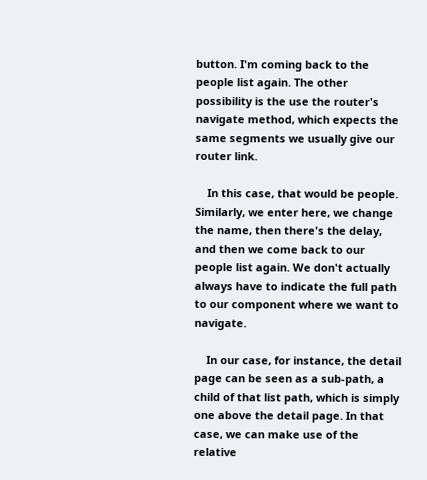button. I'm coming back to the people list again. The other possibility is the use the router's navigate method, which expects the same segments we usually give our router link.

    In this case, that would be people. Similarly, we enter here, we change the name, then there's the delay, and then we come back to our people list again. We don't actually always have to indicate the full path to our component where we want to navigate.

    In our case, for instance, the detail page can be seen as a sub-path, a child of that list path, which is simply one above the detail page. In that case, we can make use of the relative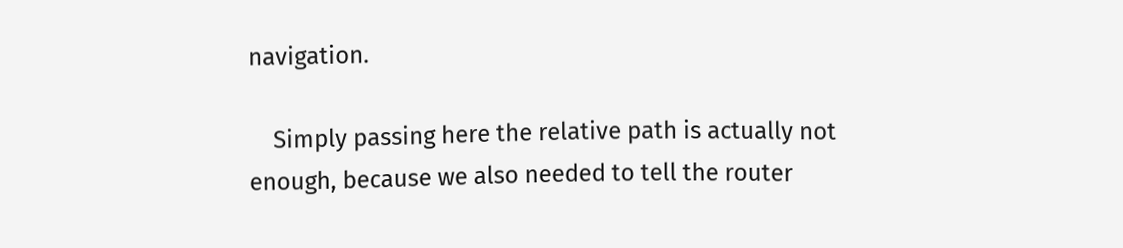navigation.

    Simply passing here the relative path is actually not enough, because we also needed to tell the router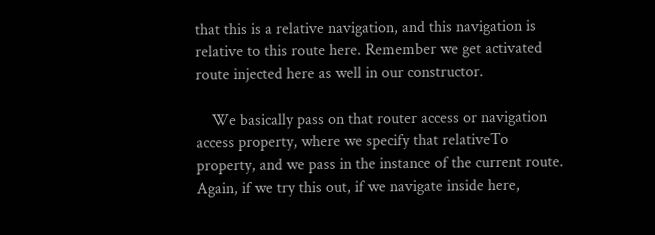that this is a relative navigation, and this navigation is relative to this route here. Remember we get activated route injected here as well in our constructor.

    We basically pass on that router access or navigation access property, where we specify that relativeTo property, and we pass in the instance of the current route. Again, if we try this out, if we navigate inside here,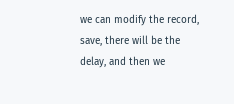we can modify the record, save, there will be the delay, and then we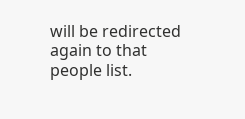will be redirected again to that people list.